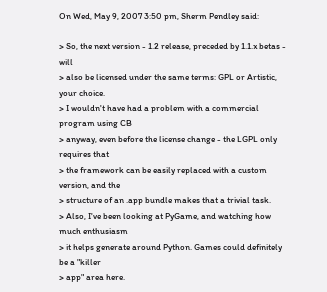On Wed, May 9, 2007 3:50 pm, Sherm Pendley said:

> So, the next version - 1.2 release, preceded by 1.1.x betas - will
> also be licensed under the same terms: GPL or Artistic, your choice.
> I wouldn't have had a problem with a commercial program using CB
> anyway, even before the license change - the LGPL only requires that
> the framework can be easily replaced with a custom version, and the
> structure of an .app bundle makes that a trivial task.
> Also, I've been looking at PyGame, and watching how much enthusiasm
> it helps generate around Python. Games could definitely be a "killer
> app" area here.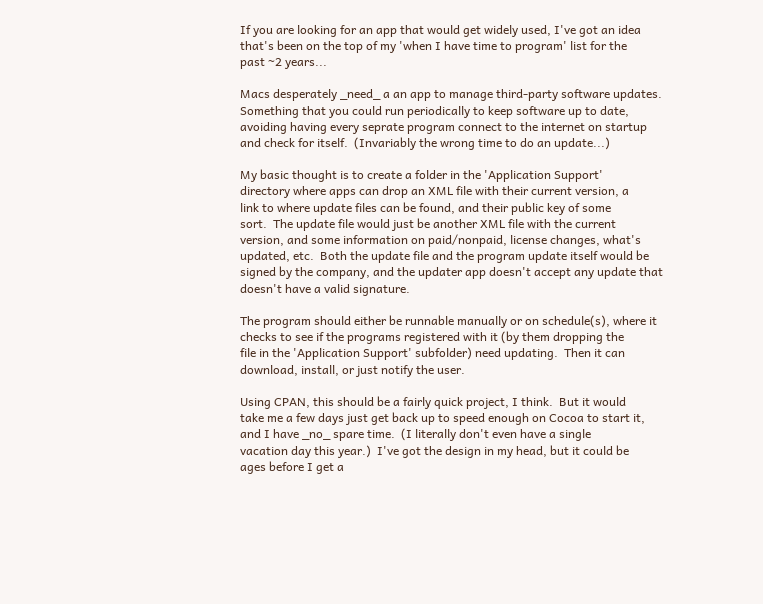If you are looking for an app that would get widely used, I've got an idea
that's been on the top of my 'when I have time to program' list for the
past ~2 years...

Macs desperately _need_ a an app to manage third-party software updates.
Something that you could run periodically to keep software up to date,
avoiding having every seprate program connect to the internet on startup
and check for itself.  (Invariably the wrong time to do an update...)

My basic thought is to create a folder in the 'Application Support'
directory where apps can drop an XML file with their current version, a
link to where update files can be found, and their public key of some
sort.  The update file would just be another XML file with the current
version, and some information on paid/nonpaid, license changes, what's
updated, etc.  Both the update file and the program update itself would be
signed by the company, and the updater app doesn't accept any update that
doesn't have a valid signature.

The program should either be runnable manually or on schedule(s), where it
checks to see if the programs registered with it (by them dropping the
file in the 'Application Support' subfolder) need updating.  Then it can
download, install, or just notify the user.

Using CPAN, this should be a fairly quick project, I think.  But it would
take me a few days just get back up to speed enough on Cocoa to start it,
and I have _no_ spare time.  (I literally don't even have a single
vacation day this year.)  I've got the design in my head, but it could be
ages before I get a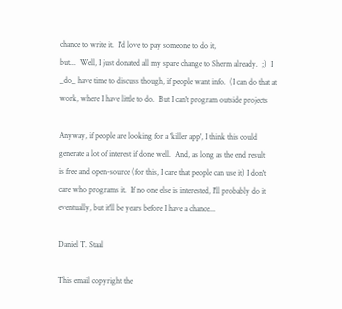chance to write it.  I'd love to pay someone to do it,
but...  Well, I just donated all my spare change to Sherm already.  ;)  I
_do_ have time to discuss though, if people want info.  (I can do that at
work, where I have little to do.  But I can't program outside projects

Anyway, if people are looking for a 'killer app', I think this could
generate a lot of interest if done well.  And, as long as the end result
is free and open-source (for this, I care that people can use it) I don't
care who programs it.  If no one else is interested, I'll probably do it
eventually, but it'll be years before I have a chance...

Daniel T. Staal

This email copyright the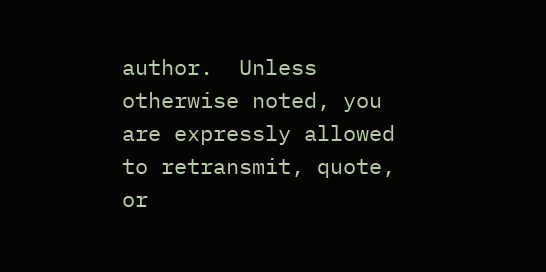author.  Unless otherwise noted, you
are expressly allowed to retransmit, quote, or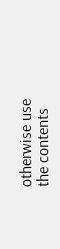otherwise use
the contents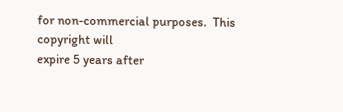for non-commercial purposes.  This copyright will
expire 5 years after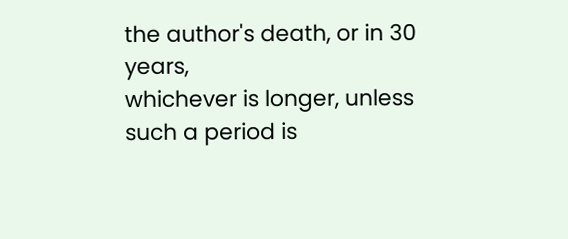the author's death, or in 30 years,
whichever is longer, unless such a period is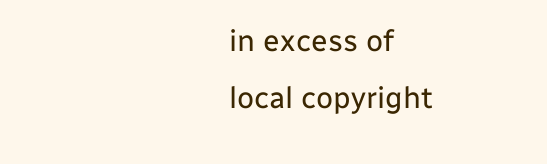in excess of
local copyright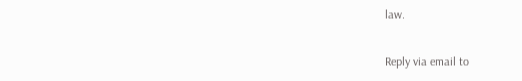law.

Reply via email to